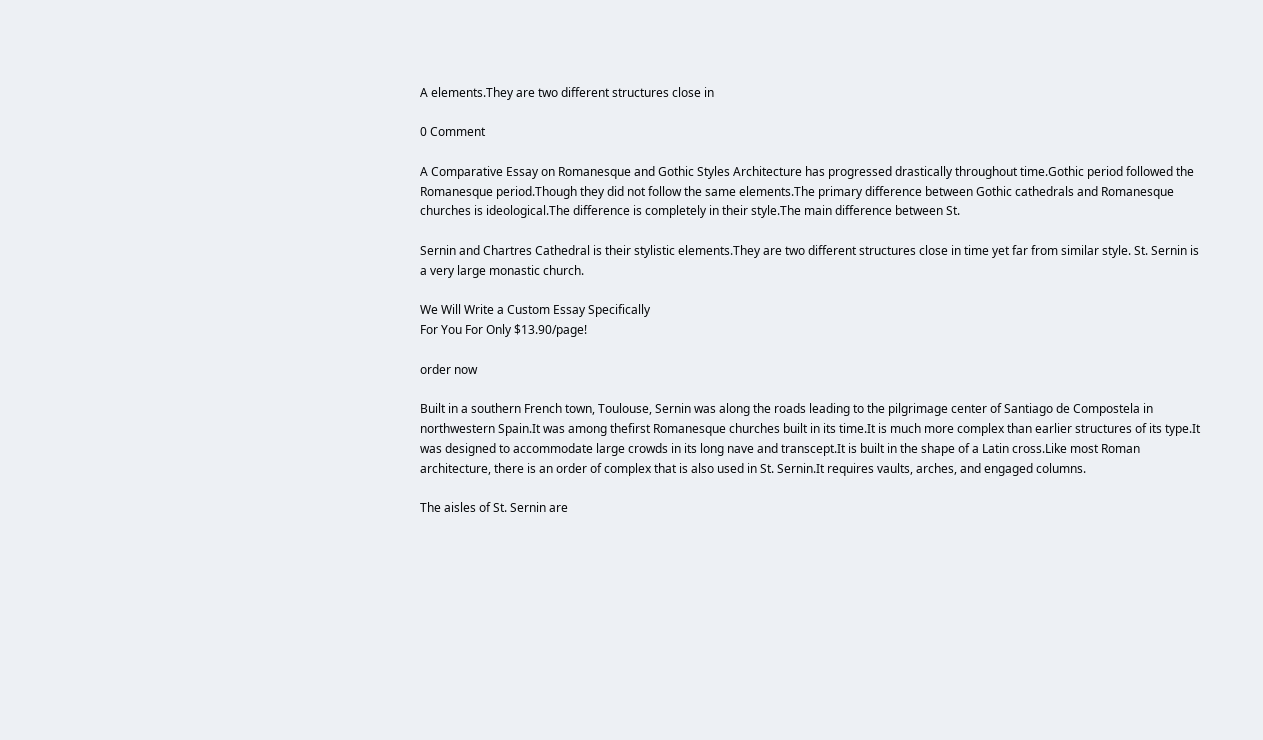A elements.They are two different structures close in

0 Comment

A Comparative Essay on Romanesque and Gothic Styles Architecture has progressed drastically throughout time.Gothic period followed the Romanesque period.Though they did not follow the same elements.The primary difference between Gothic cathedrals and Romanesque churches is ideological.The difference is completely in their style.The main difference between St.

Sernin and Chartres Cathedral is their stylistic elements.They are two different structures close in time yet far from similar style. St. Sernin is a very large monastic church.

We Will Write a Custom Essay Specifically
For You For Only $13.90/page!

order now

Built in a southern French town, Toulouse, Sernin was along the roads leading to the pilgrimage center of Santiago de Compostela in northwestern Spain.It was among thefirst Romanesque churches built in its time.It is much more complex than earlier structures of its type.It was designed to accommodate large crowds in its long nave and transcept.It is built in the shape of a Latin cross.Like most Roman architecture, there is an order of complex that is also used in St. Sernin.It requires vaults, arches, and engaged columns.

The aisles of St. Sernin are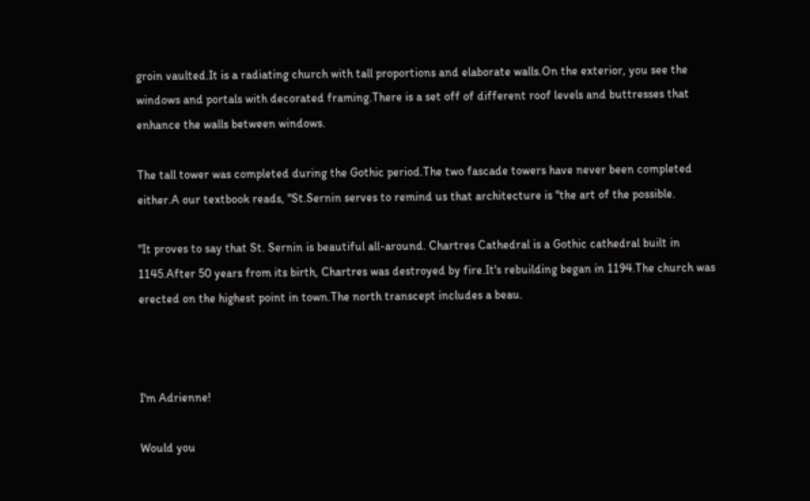groin vaulted.It is a radiating church with tall proportions and elaborate walls.On the exterior, you see the windows and portals with decorated framing.There is a set off of different roof levels and buttresses that enhance the walls between windows.

The tall tower was completed during the Gothic period.The two fascade towers have never been completed either.A our textbook reads, "St.Sernin serves to remind us that architecture is "the art of the possible.

"It proves to say that St. Sernin is beautiful all-around. Chartres Cathedral is a Gothic cathedral built in 1145.After 50 years from its birth, Chartres was destroyed by fire.It's rebuilding began in 1194.The church was erected on the highest point in town.The north transcept includes a beau.



I'm Adrienne!

Would you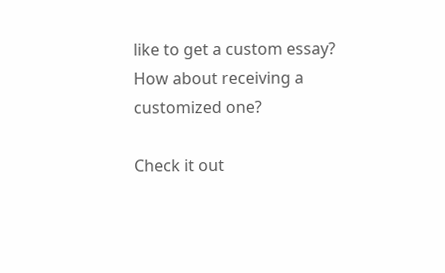like to get a custom essay? How about receiving a customized one?

Check it out